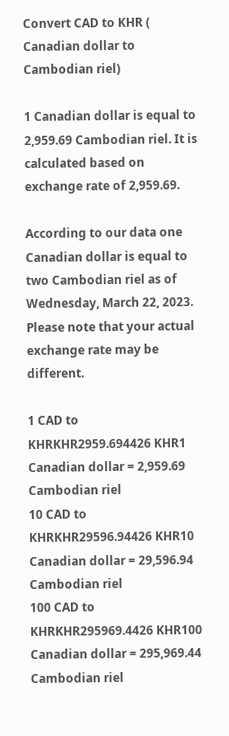Convert CAD to KHR ( Canadian dollar to Cambodian riel)

1 Canadian dollar is equal to 2,959.69 Cambodian riel. It is calculated based on exchange rate of 2,959.69.

According to our data one Canadian dollar is equal to two Cambodian riel as of Wednesday, March 22, 2023. Please note that your actual exchange rate may be different.

1 CAD to KHRKHR2959.694426 KHR1 Canadian dollar = 2,959.69 Cambodian riel
10 CAD to KHRKHR29596.94426 KHR10 Canadian dollar = 29,596.94 Cambodian riel
100 CAD to KHRKHR295969.4426 KHR100 Canadian dollar = 295,969.44 Cambodian riel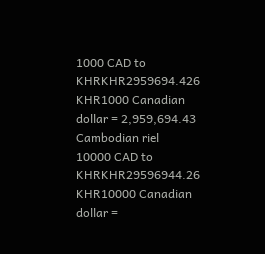1000 CAD to KHRKHR2959694.426 KHR1000 Canadian dollar = 2,959,694.43 Cambodian riel
10000 CAD to KHRKHR29596944.26 KHR10000 Canadian dollar =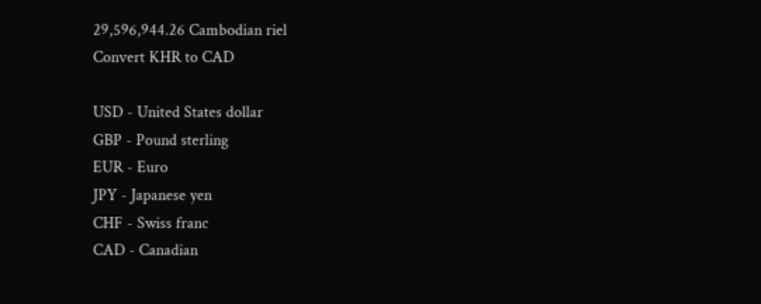29,596,944.26 Cambodian riel
Convert KHR to CAD

USD - United States dollar
GBP - Pound sterling
EUR - Euro
JPY - Japanese yen
CHF - Swiss franc
CAD - Canadian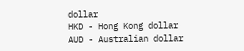dollar
HKD - Hong Kong dollar
AUD - Australian dollar